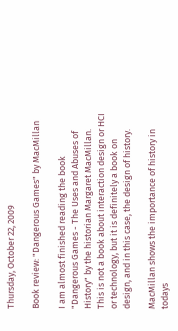Thursday, October 22, 2009

Book review: "Dangerous Games" by MacMillan

I am almost finished reading the book "Dangerous Games - The Uses and Abuses of History" by the historian Margaret MacMillan. This is not a book about interaction design or HCI or technology, but it is definitely a book on design, and in this case, the design of history.

MacMillan shows the importance of history in todays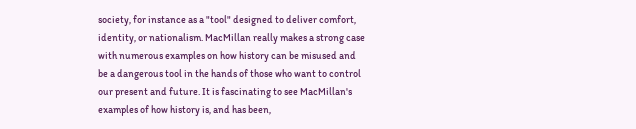society, for instance as a "tool" designed to deliver comfort, identity, or nationalism. MacMillan really makes a strong case with numerous examples on how history can be misused and be a dangerous tool in the hands of those who want to control our present and future. It is fascinating to see MacMillan's examples of how history is, and has been,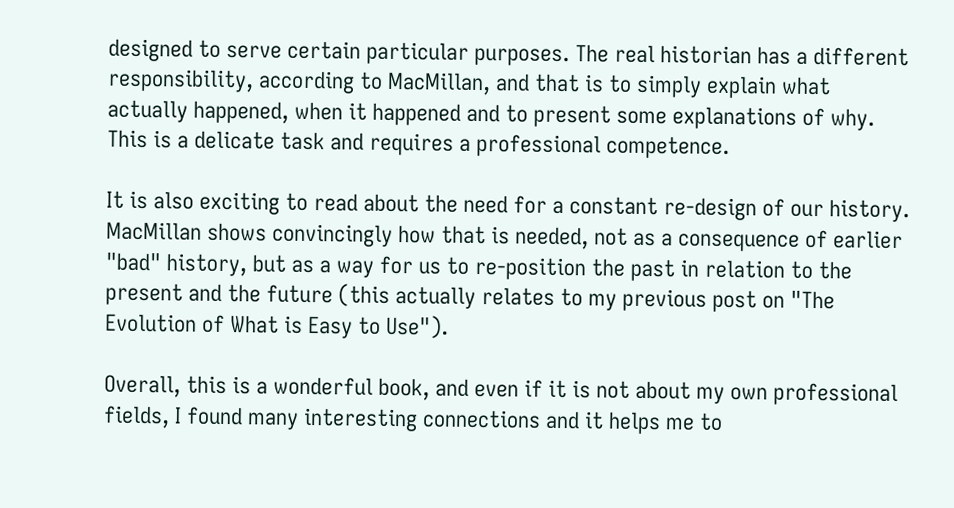designed to serve certain particular purposes. The real historian has a different responsibility, according to MacMillan, and that is to simply explain what actually happened, when it happened and to present some explanations of why. This is a delicate task and requires a professional competence.

It is also exciting to read about the need for a constant re-design of our history. MacMillan shows convincingly how that is needed, not as a consequence of earlier "bad" history, but as a way for us to re-position the past in relation to the present and the future (this actually relates to my previous post on "The Evolution of What is Easy to Use").

Overall, this is a wonderful book, and even if it is not about my own professional fields, I found many interesting connections and it helps me to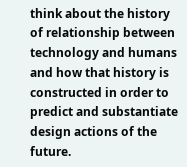think about the history of relationship between technology and humans and how that history is constructed in order to predict and substantiate design actions of the future.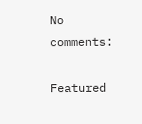No comments:

Featured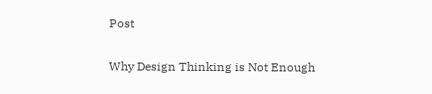Post

Why Design Thinking is Not Enough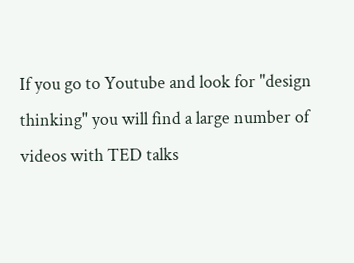If you go to Youtube and look for "design thinking" you will find a large number of videos with TED talks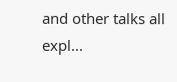and other talks all expl...